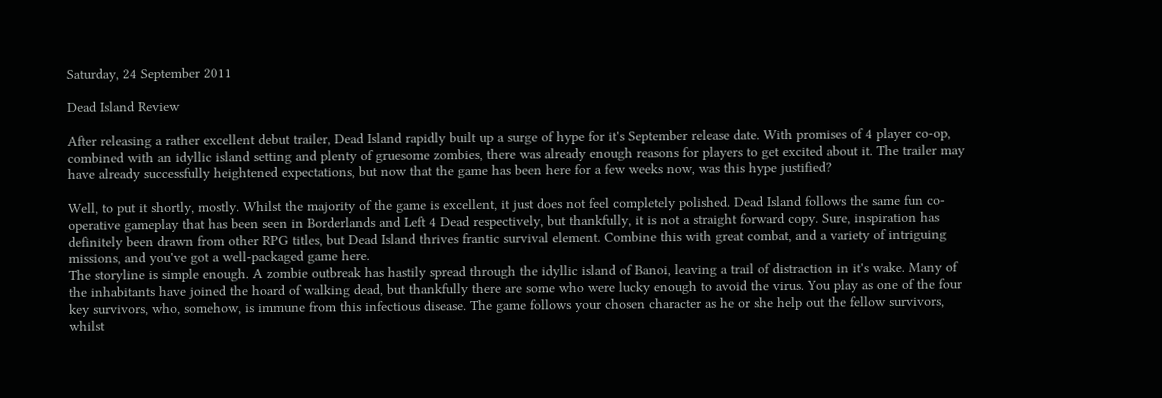Saturday, 24 September 2011

Dead Island Review

After releasing a rather excellent debut trailer, Dead Island rapidly built up a surge of hype for it's September release date. With promises of 4 player co-op, combined with an idyllic island setting and plenty of gruesome zombies, there was already enough reasons for players to get excited about it. The trailer may have already successfully heightened expectations, but now that the game has been here for a few weeks now, was this hype justified?

Well, to put it shortly, mostly. Whilst the majority of the game is excellent, it just does not feel completely polished. Dead Island follows the same fun co-operative gameplay that has been seen in Borderlands and Left 4 Dead respectively, but thankfully, it is not a straight forward copy. Sure, inspiration has definitely been drawn from other RPG titles, but Dead Island thrives frantic survival element. Combine this with great combat, and a variety of intriguing missions, and you've got a well-packaged game here.
The storyline is simple enough. A zombie outbreak has hastily spread through the idyllic island of Banoi, leaving a trail of distraction in it's wake. Many of the inhabitants have joined the hoard of walking dead, but thankfully there are some who were lucky enough to avoid the virus. You play as one of the four key survivors, who, somehow, is immune from this infectious disease. The game follows your chosen character as he or she help out the fellow survivors, whilst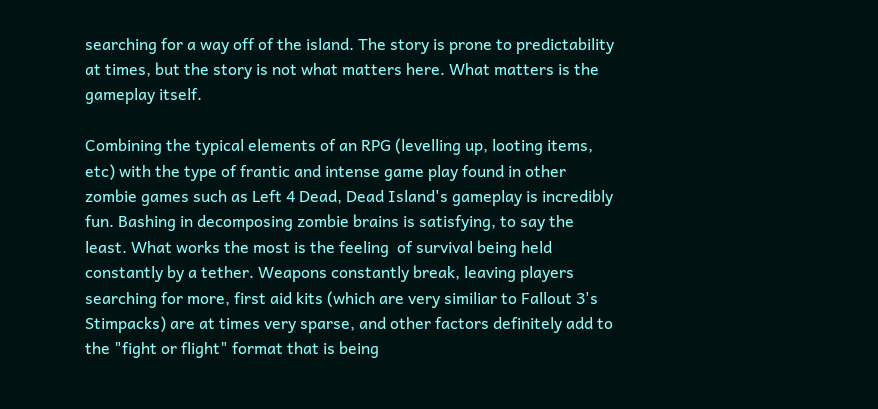searching for a way off of the island. The story is prone to predictability at times, but the story is not what matters here. What matters is the gameplay itself.

Combining the typical elements of an RPG (levelling up, looting items, etc) with the type of frantic and intense game play found in other zombie games such as Left 4 Dead, Dead Island's gameplay is incredibly fun. Bashing in decomposing zombie brains is satisfying, to say the least. What works the most is the feeling  of survival being held constantly by a tether. Weapons constantly break, leaving players searching for more, first aid kits (which are very similiar to Fallout 3's Stimpacks) are at times very sparse, and other factors definitely add to the "fight or flight" format that is being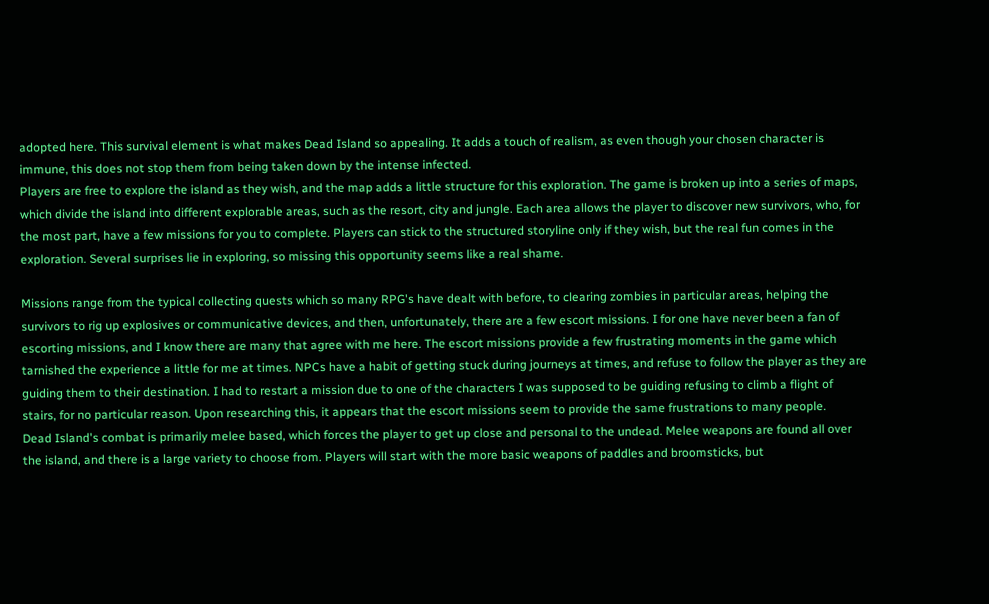adopted here. This survival element is what makes Dead Island so appealing. It adds a touch of realism, as even though your chosen character is immune, this does not stop them from being taken down by the intense infected.
Players are free to explore the island as they wish, and the map adds a little structure for this exploration. The game is broken up into a series of maps, which divide the island into different explorable areas, such as the resort, city and jungle. Each area allows the player to discover new survivors, who, for the most part, have a few missions for you to complete. Players can stick to the structured storyline only if they wish, but the real fun comes in the exploration. Several surprises lie in exploring, so missing this opportunity seems like a real shame.

Missions range from the typical collecting quests which so many RPG's have dealt with before, to clearing zombies in particular areas, helping the survivors to rig up explosives or communicative devices, and then, unfortunately, there are a few escort missions. I for one have never been a fan of escorting missions, and I know there are many that agree with me here. The escort missions provide a few frustrating moments in the game which tarnished the experience a little for me at times. NPCs have a habit of getting stuck during journeys at times, and refuse to follow the player as they are guiding them to their destination. I had to restart a mission due to one of the characters I was supposed to be guiding refusing to climb a flight of stairs, for no particular reason. Upon researching this, it appears that the escort missions seem to provide the same frustrations to many people.
Dead Island's combat is primarily melee based, which forces the player to get up close and personal to the undead. Melee weapons are found all over the island, and there is a large variety to choose from. Players will start with the more basic weapons of paddles and broomsticks, but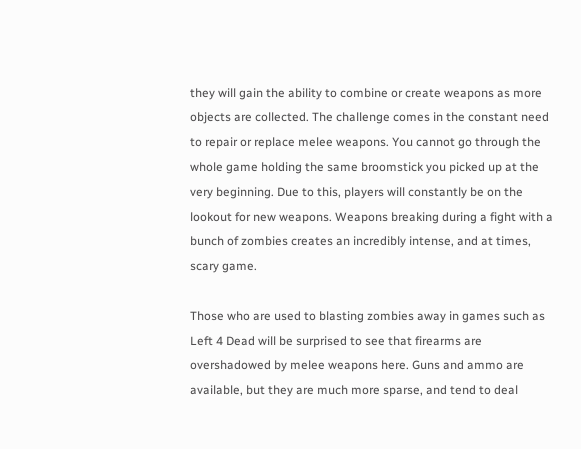they will gain the ability to combine or create weapons as more objects are collected. The challenge comes in the constant need to repair or replace melee weapons. You cannot go through the whole game holding the same broomstick you picked up at the very beginning. Due to this, players will constantly be on the lookout for new weapons. Weapons breaking during a fight with a bunch of zombies creates an incredibly intense, and at times, scary game.

Those who are used to blasting zombies away in games such as Left 4 Dead will be surprised to see that firearms are overshadowed by melee weapons here. Guns and ammo are available, but they are much more sparse, and tend to deal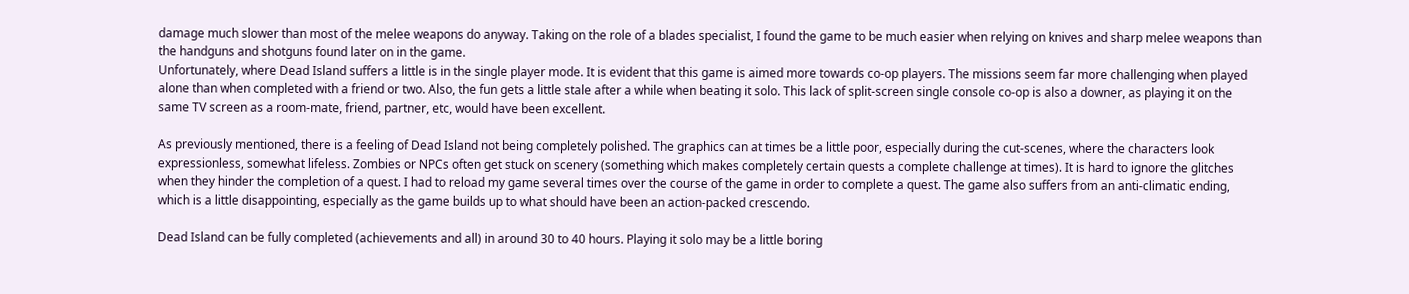damage much slower than most of the melee weapons do anyway. Taking on the role of a blades specialist, I found the game to be much easier when relying on knives and sharp melee weapons than the handguns and shotguns found later on in the game.
Unfortunately, where Dead Island suffers a little is in the single player mode. It is evident that this game is aimed more towards co-op players. The missions seem far more challenging when played alone than when completed with a friend or two. Also, the fun gets a little stale after a while when beating it solo. This lack of split-screen single console co-op is also a downer, as playing it on the same TV screen as a room-mate, friend, partner, etc, would have been excellent.

As previously mentioned, there is a feeling of Dead Island not being completely polished. The graphics can at times be a little poor, especially during the cut-scenes, where the characters look expressionless, somewhat lifeless. Zombies or NPCs often get stuck on scenery (something which makes completely certain quests a complete challenge at times). It is hard to ignore the glitches when they hinder the completion of a quest. I had to reload my game several times over the course of the game in order to complete a quest. The game also suffers from an anti-climatic ending, which is a little disappointing, especially as the game builds up to what should have been an action-packed crescendo.

Dead Island can be fully completed (achievements and all) in around 30 to 40 hours. Playing it solo may be a little boring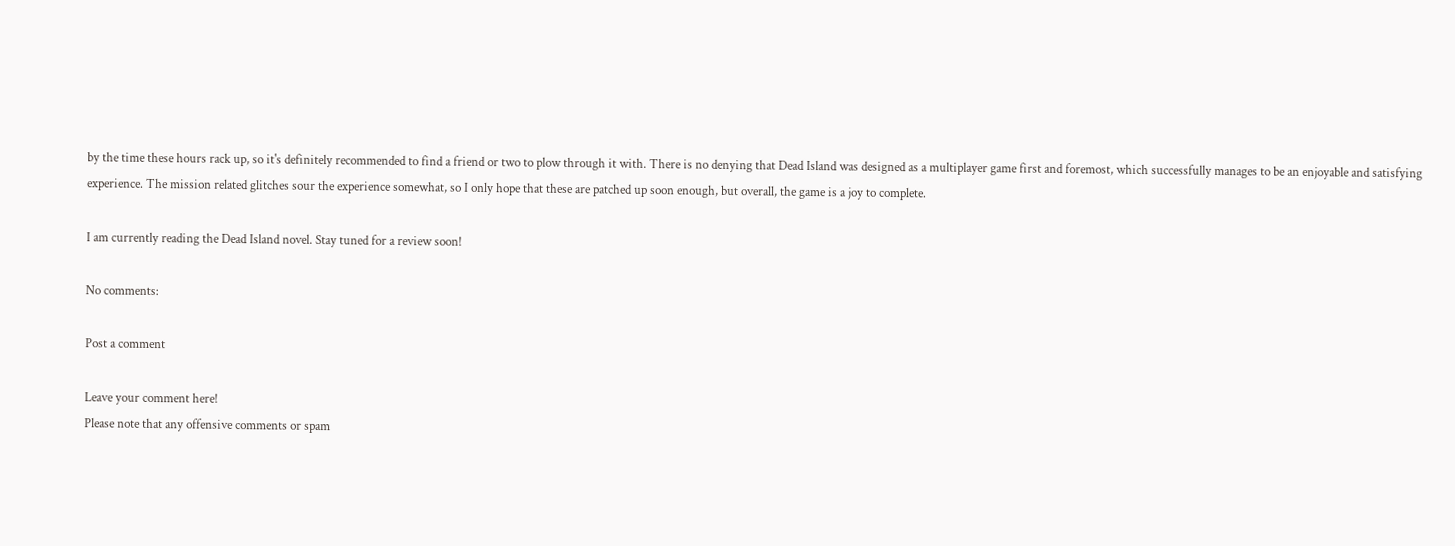by the time these hours rack up, so it's definitely recommended to find a friend or two to plow through it with. There is no denying that Dead Island was designed as a multiplayer game first and foremost, which successfully manages to be an enjoyable and satisfying experience. The mission related glitches sour the experience somewhat, so I only hope that these are patched up soon enough, but overall, the game is a joy to complete.

I am currently reading the Dead Island novel. Stay tuned for a review soon!

No comments:

Post a comment

Leave your comment here!
Please note that any offensive comments or spam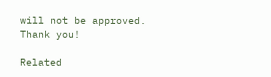will not be approved.
Thank you!

Related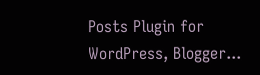Posts Plugin for WordPress, Blogger...